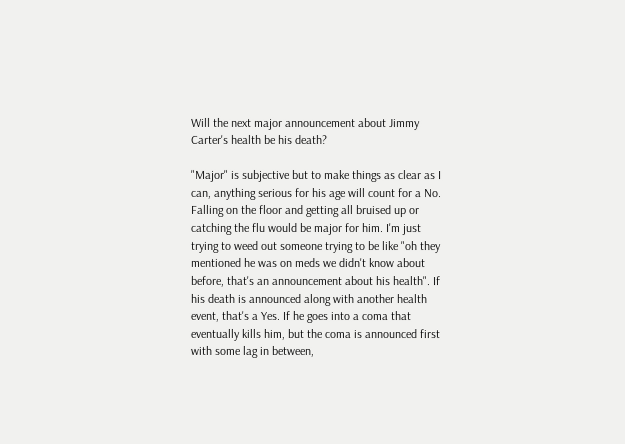Will the next major announcement about Jimmy Carter's health be his death?

"Major" is subjective but to make things as clear as I can, anything serious for his age will count for a No. Falling on the floor and getting all bruised up or catching the flu would be major for him. I'm just trying to weed out someone trying to be like "oh they mentioned he was on meds we didn't know about before, that's an announcement about his health". If his death is announced along with another health event, that's a Yes. If he goes into a coma that eventually kills him, but the coma is announced first with some lag in between,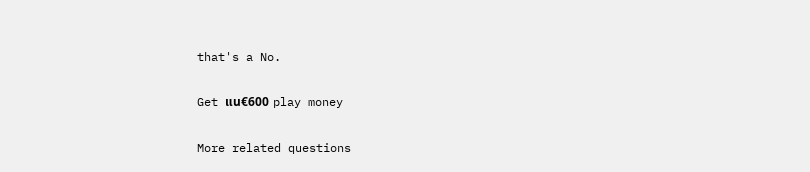that's a No.

Get แน€600 play money

More related questions